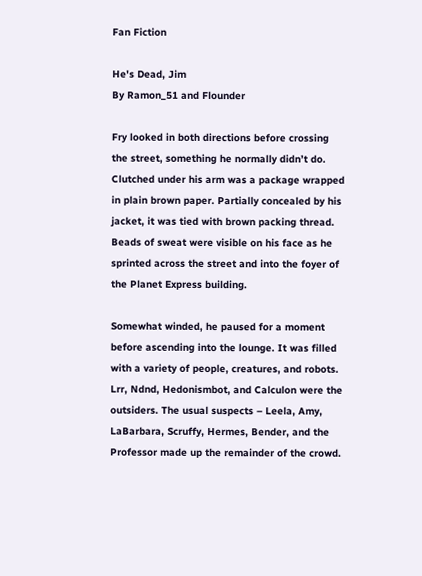Fan Fiction

He's Dead, Jim
By Ramon_51 and Flounder

Fry looked in both directions before crossing the street, something he normally didn’t do. Clutched under his arm was a package wrapped in plain brown paper. Partially concealed by his jacket, it was tied with brown packing thread. Beads of sweat were visible on his face as he sprinted across the street and into the foyer of the Planet Express building.

Somewhat winded, he paused for a moment before ascending into the lounge. It was filled with a variety of people, creatures, and robots. Lrr, Ndnd, Hedonismbot, and Calculon were the outsiders. The usual suspects – Leela, Amy, LaBarbara, Scruffy, Hermes, Bender, and the Professor made up the remainder of the crowd.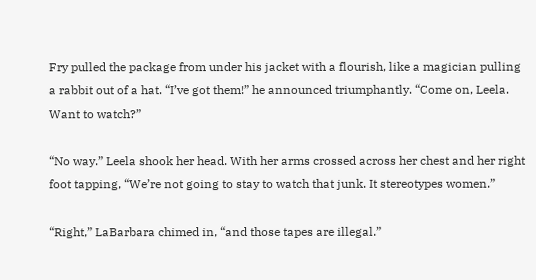Fry pulled the package from under his jacket with a flourish, like a magician pulling a rabbit out of a hat. “I’ve got them!” he announced triumphantly. “Come on, Leela. Want to watch?”

“No way.” Leela shook her head. With her arms crossed across her chest and her right foot tapping, “We’re not going to stay to watch that junk. It stereotypes women.”

“Right,” LaBarbara chimed in, “and those tapes are illegal.”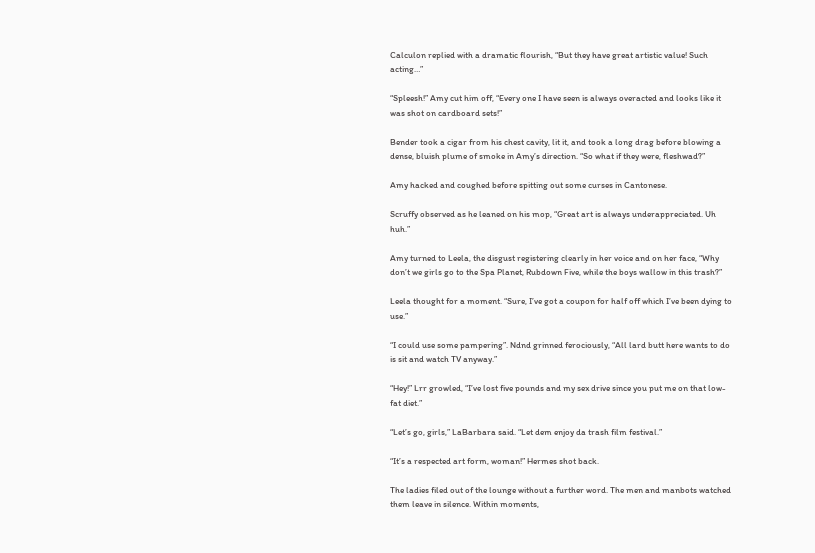Calculon replied with a dramatic flourish, “But they have great artistic value! Such acting…”

“Spleesh!” Amy cut him off, “Every one I have seen is always overacted and looks like it was shot on cardboard sets!”

Bender took a cigar from his chest cavity, lit it, and took a long drag before blowing a dense, bluish plume of smoke in Amy’s direction. “So what if they were, fleshwad?”

Amy hacked and coughed before spitting out some curses in Cantonese.

Scruffy observed as he leaned on his mop, “Great art is always underappreciated. Uh huh.”

Amy turned to Leela, the disgust registering clearly in her voice and on her face, “Why don’t we girls go to the Spa Planet, Rubdown Five, while the boys wallow in this trash?”

Leela thought for a moment. “Sure, I’ve got a coupon for half off which I’ve been dying to use.”

“I could use some pampering”. Ndnd grinned ferociously, “All lard butt here wants to do is sit and watch TV anyway.”

“Hey!” Lrr growled, “I’ve lost five pounds and my sex drive since you put me on that low-fat diet.”

“Let’s go, girls,” LaBarbara said. “Let dem enjoy da trash film festival.”

“It’s a respected art form, woman!” Hermes shot back.

The ladies filed out of the lounge without a further word. The men and manbots watched them leave in silence. Within moments,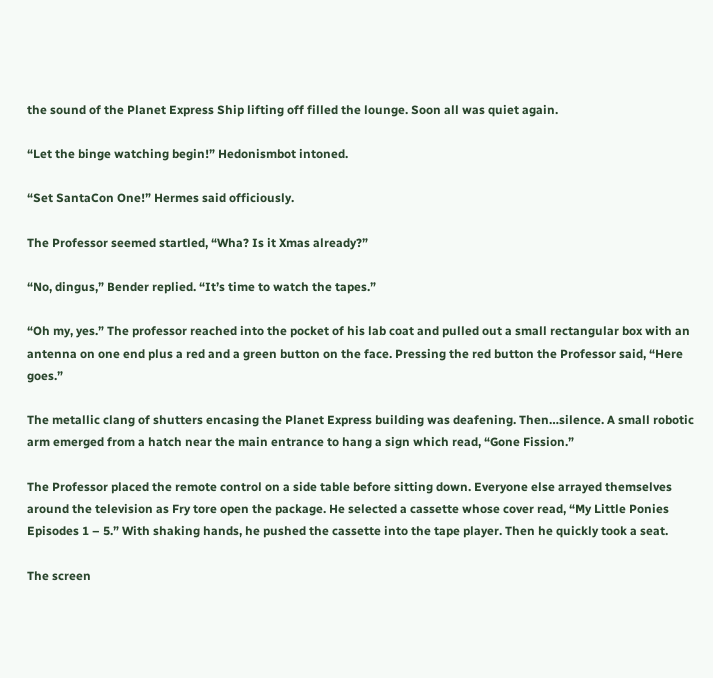the sound of the Planet Express Ship lifting off filled the lounge. Soon all was quiet again.

“Let the binge watching begin!” Hedonismbot intoned.

“Set SantaCon One!” Hermes said officiously.

The Professor seemed startled, “Wha? Is it Xmas already?”

“No, dingus,” Bender replied. “It’s time to watch the tapes.”

“Oh my, yes.” The professor reached into the pocket of his lab coat and pulled out a small rectangular box with an antenna on one end plus a red and a green button on the face. Pressing the red button the Professor said, “Here goes.”

The metallic clang of shutters encasing the Planet Express building was deafening. Then…silence. A small robotic arm emerged from a hatch near the main entrance to hang a sign which read, “Gone Fission.”

The Professor placed the remote control on a side table before sitting down. Everyone else arrayed themselves around the television as Fry tore open the package. He selected a cassette whose cover read, “My Little Ponies Episodes 1 – 5.” With shaking hands, he pushed the cassette into the tape player. Then he quickly took a seat.

The screen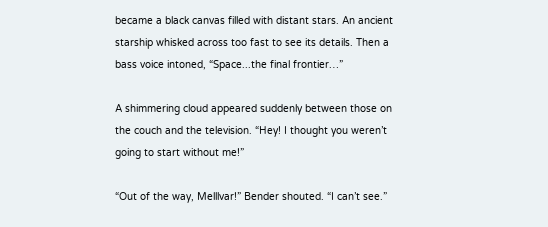became a black canvas filled with distant stars. An ancient starship whisked across too fast to see its details. Then a bass voice intoned, “Space...the final frontier…”

A shimmering cloud appeared suddenly between those on the couch and the television. “Hey! I thought you weren’t going to start without me!”

“Out of the way, Melllvar!” Bender shouted. “I can’t see.”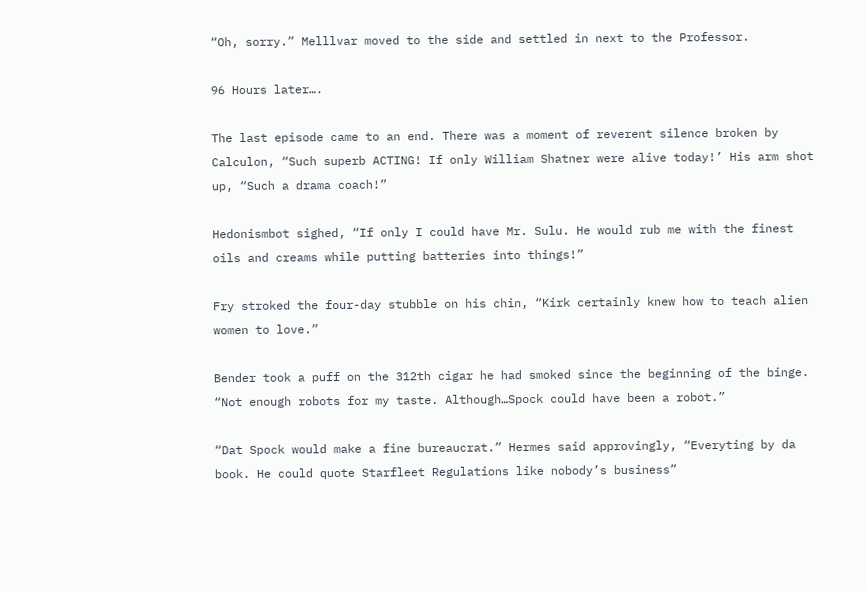“Oh, sorry.” Melllvar moved to the side and settled in next to the Professor.

96 Hours later….

The last episode came to an end. There was a moment of reverent silence broken by Calculon, “Such superb ACTING! If only William Shatner were alive today!’ His arm shot up, “Such a drama coach!”

Hedonismbot sighed, “If only I could have Mr. Sulu. He would rub me with the finest oils and creams while putting batteries into things!”

Fry stroked the four-day stubble on his chin, “Kirk certainly knew how to teach alien women to love.”

Bender took a puff on the 312th cigar he had smoked since the beginning of the binge. “Not enough robots for my taste. Although…Spock could have been a robot.”

“Dat Spock would make a fine bureaucrat.” Hermes said approvingly, “Everyting by da book. He could quote Starfleet Regulations like nobody’s business”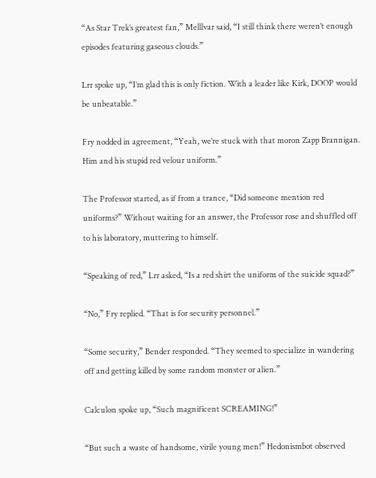“As Star Trek’s greatest fan,” Melllvar said, “I still think there weren’t enough episodes featuring gaseous clouds.”

Lrr spoke up, “I’m glad this is only fiction. With a leader like Kirk, DOOP would be unbeatable.”

Fry nodded in agreement, “Yeah, we’re stuck with that moron Zapp Brannigan. Him and his stupid red velour uniform.”

The Professor started, as if from a trance, “Did someone mention red uniforms?” Without waiting for an answer, the Professor rose and shuffled off to his laboratory, muttering to himself.

“Speaking of red,” Lrr asked, “Is a red shirt the uniform of the suicide squad?”

“No,” Fry replied. “That is for security personnel.”

“Some security,” Bender responded. “They seemed to specialize in wandering off and getting killed by some random monster or alien.”

Calculon spoke up, “Such magnificent SCREAMING!”

“But such a waste of handsome, virile young men!” Hedonismbot observed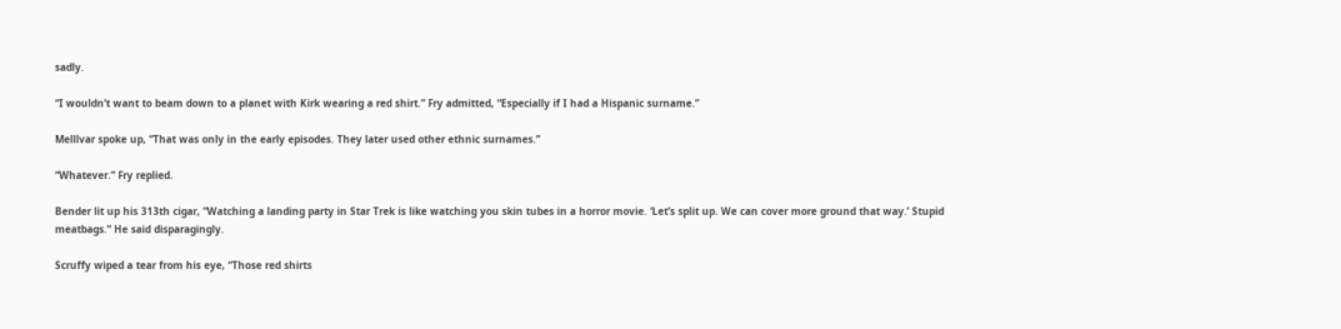sadly.

“I wouldn’t want to beam down to a planet with Kirk wearing a red shirt.” Fry admitted, “Especially if I had a Hispanic surname.”

Melllvar spoke up, “That was only in the early episodes. They later used other ethnic surnames.”

“Whatever.” Fry replied.

Bender lit up his 313th cigar, “Watching a landing party in Star Trek is like watching you skin tubes in a horror movie. ‘Let’s split up. We can cover more ground that way.’ Stupid meatbags.” He said disparagingly.

Scruffy wiped a tear from his eye, “Those red shirts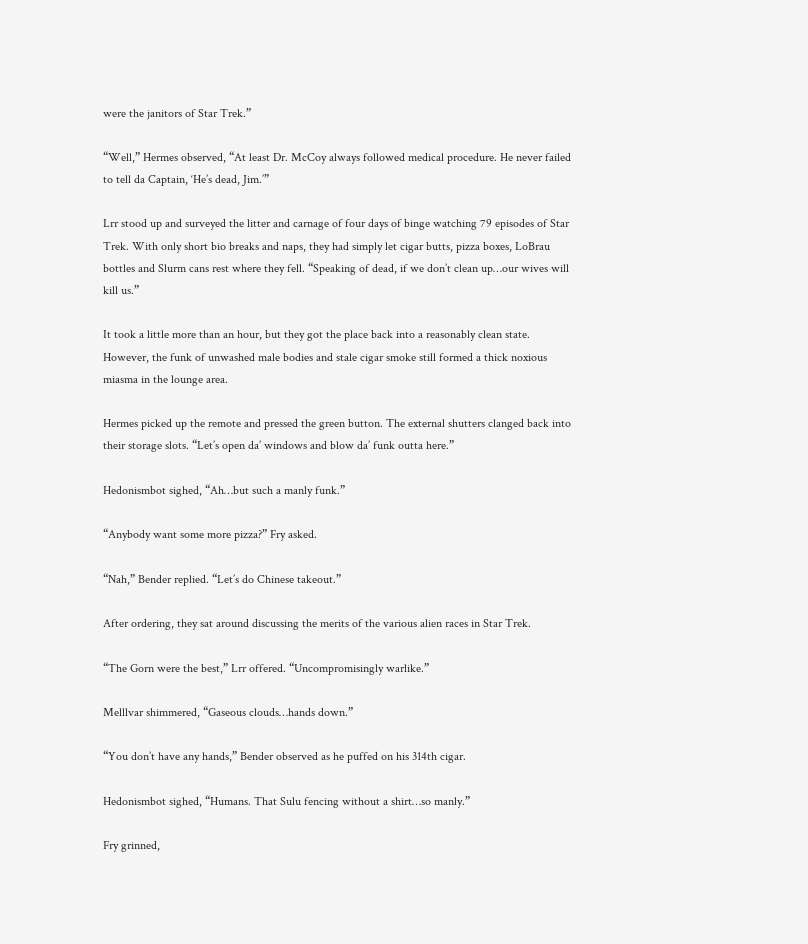were the janitors of Star Trek.”

“Well,” Hermes observed, “At least Dr. McCoy always followed medical procedure. He never failed to tell da Captain, ‘He’s dead, Jim.’”

Lrr stood up and surveyed the litter and carnage of four days of binge watching 79 episodes of Star Trek. With only short bio breaks and naps, they had simply let cigar butts, pizza boxes, LoBrau bottles and Slurm cans rest where they fell. “Speaking of dead, if we don’t clean up…our wives will kill us.”

It took a little more than an hour, but they got the place back into a reasonably clean state. However, the funk of unwashed male bodies and stale cigar smoke still formed a thick noxious miasma in the lounge area.

Hermes picked up the remote and pressed the green button. The external shutters clanged back into their storage slots. “Let’s open da’ windows and blow da’ funk outta here.”

Hedonismbot sighed, “Ah…but such a manly funk.”

“Anybody want some more pizza?” Fry asked.

“Nah,” Bender replied. “Let’s do Chinese takeout.”

After ordering, they sat around discussing the merits of the various alien races in Star Trek.

“The Gorn were the best,” Lrr offered. “Uncompromisingly warlike.”

Melllvar shimmered, “Gaseous clouds…hands down.”

“You don’t have any hands,” Bender observed as he puffed on his 314th cigar.

Hedonismbot sighed, “Humans. That Sulu fencing without a shirt…so manly.”

Fry grinned,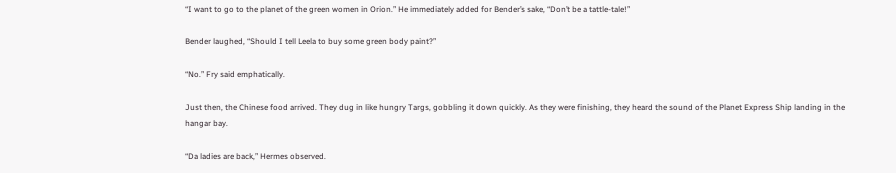“I want to go to the planet of the green women in Orion.” He immediately added for Bender’s sake, “Don’t be a tattle-tale!”

Bender laughed, “Should I tell Leela to buy some green body paint?”

“No.” Fry said emphatically.

Just then, the Chinese food arrived. They dug in like hungry Targs, gobbling it down quickly. As they were finishing, they heard the sound of the Planet Express Ship landing in the hangar bay.

“Da ladies are back,” Hermes observed.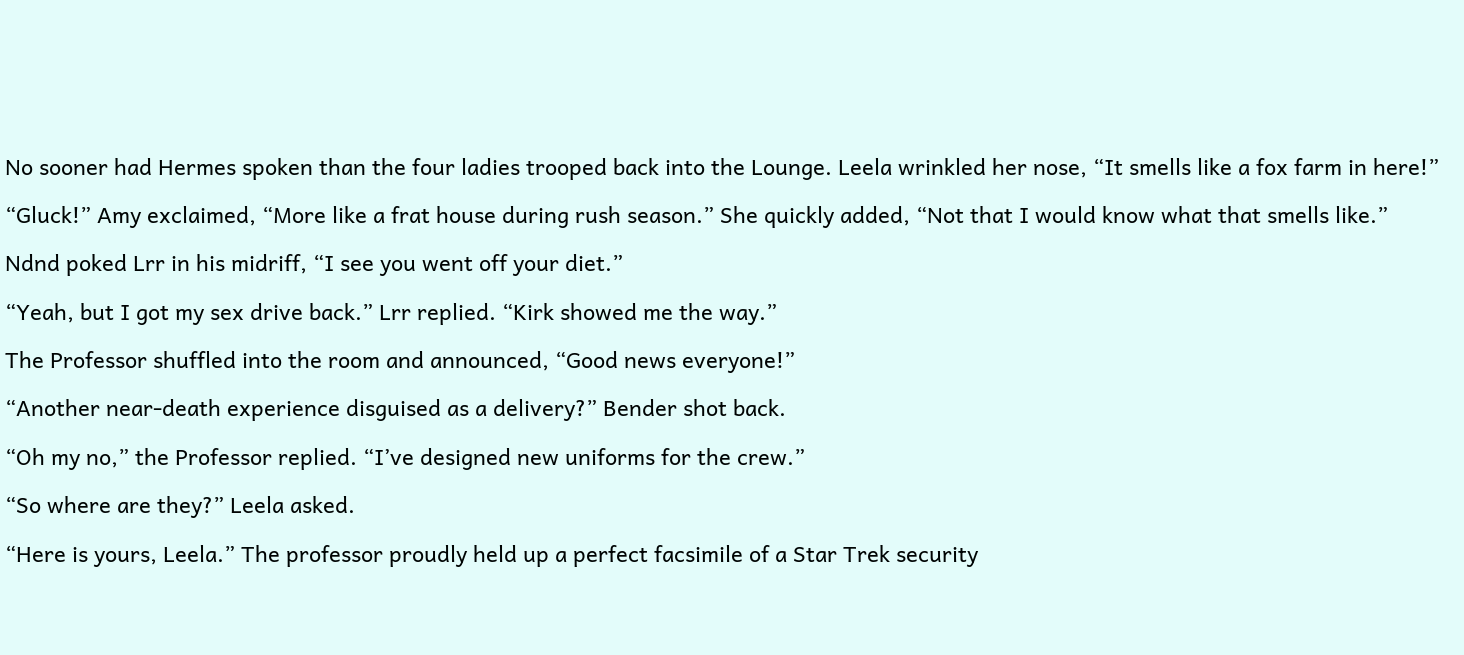No sooner had Hermes spoken than the four ladies trooped back into the Lounge. Leela wrinkled her nose, “It smells like a fox farm in here!”

“Gluck!” Amy exclaimed, “More like a frat house during rush season.” She quickly added, “Not that I would know what that smells like.”

Ndnd poked Lrr in his midriff, “I see you went off your diet.”

“Yeah, but I got my sex drive back.” Lrr replied. “Kirk showed me the way.”

The Professor shuffled into the room and announced, “Good news everyone!”

“Another near-death experience disguised as a delivery?” Bender shot back.

“Oh my no,” the Professor replied. “I’ve designed new uniforms for the crew.”

“So where are they?” Leela asked.

“Here is yours, Leela.” The professor proudly held up a perfect facsimile of a Star Trek security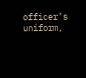officer’s uniform,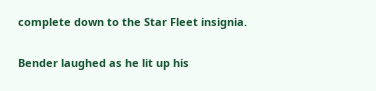complete down to the Star Fleet insignia.

Bender laughed as he lit up his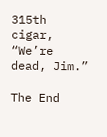315th cigar, “We’re dead, Jim.”

The End